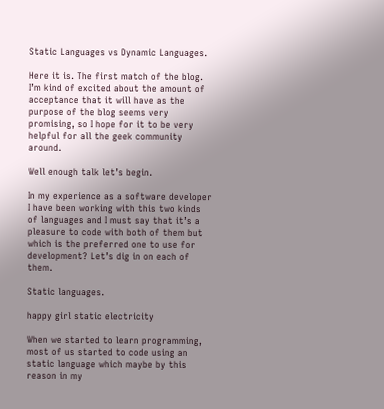Static Languages vs Dynamic Languages.

Here it is. The first match of the blog. I’m kind of excited about the amount of acceptance that it will have as the purpose of the blog seems very promising, so I hope for it to be very helpful for all the geek community around.

Well enough talk let’s begin.

In my experience as a software developer I have been working with this two kinds of languages and I must say that it’s a pleasure to code with both of them but which is the preferred one to use for development? Let’s dig in on each of them.

Static languages.

happy girl static electricity

When we started to learn programming, most of us started to code using an static language which maybe by this reason in my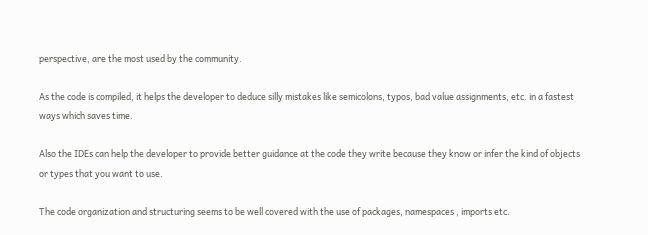perspective, are the most used by the community.

As the code is compiled, it helps the developer to deduce silly mistakes like semicolons, typos, bad value assignments, etc. in a fastest ways which saves time.

Also the IDEs can help the developer to provide better guidance at the code they write because they know or infer the kind of objects or types that you want to use.

The code organization and structuring seems to be well covered with the use of packages, namespaces , imports etc.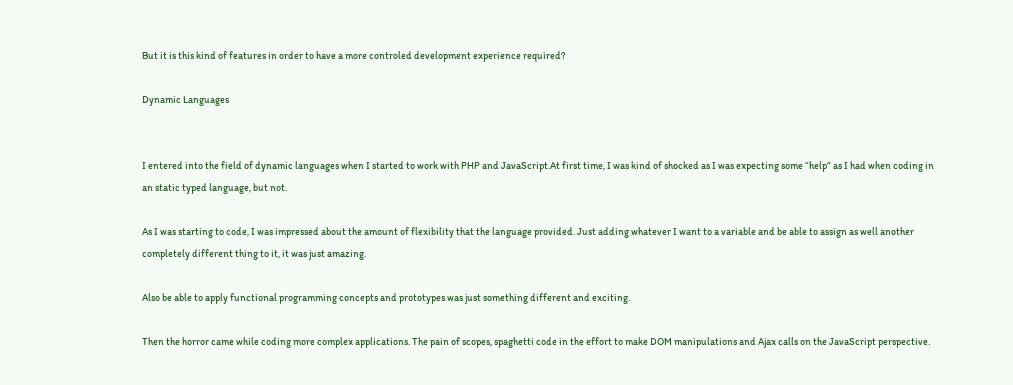But it is this kind of features in order to have a more controled development experience required?

Dynamic Languages


I entered into the field of dynamic languages when I started to work with PHP and JavaScript.At first time, I was kind of shocked as I was expecting some “help” as I had when coding in an static typed language, but not.

As I was starting to code, I was impressed about the amount of flexibility that the language provided. Just adding whatever I want to a variable and be able to assign as well another completely different thing to it, it was just amazing.

Also be able to apply functional programming concepts and prototypes was just something different and exciting.

Then the horror came while coding more complex applications. The pain of scopes, spaghetti code in the effort to make DOM manipulations and Ajax calls on the JavaScript perspective.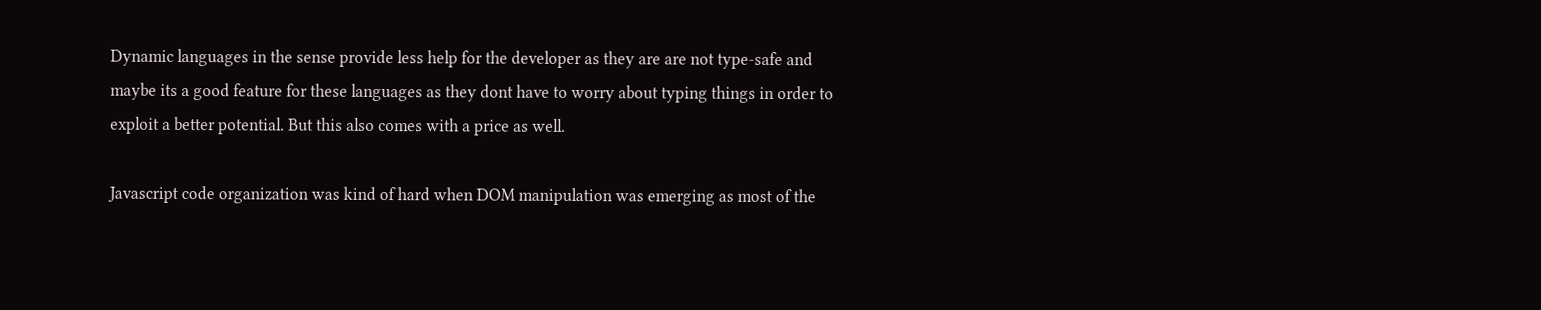Dynamic languages in the sense provide less help for the developer as they are are not type-safe and maybe its a good feature for these languages as they dont have to worry about typing things in order to exploit a better potential. But this also comes with a price as well.

Javascript code organization was kind of hard when DOM manipulation was emerging as most of the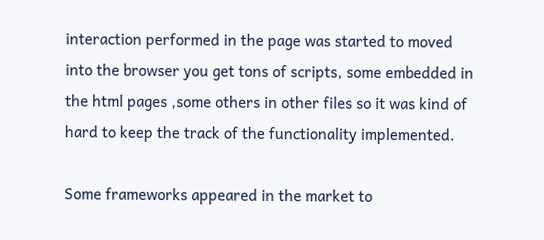interaction performed in the page was started to moved into the browser you get tons of scripts, some embedded in the html pages ,some others in other files so it was kind of hard to keep the track of the functionality implemented.

Some frameworks appeared in the market to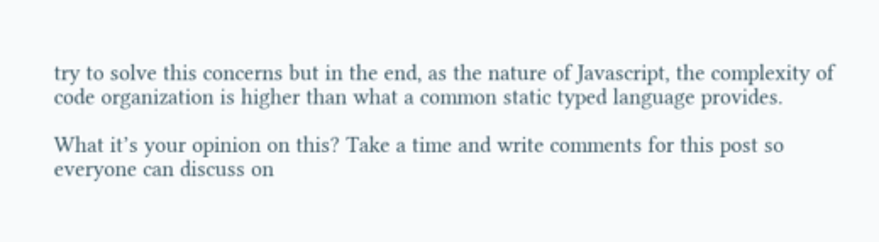try to solve this concerns but in the end, as the nature of Javascript, the complexity of code organization is higher than what a common static typed language provides.

What it’s your opinion on this? Take a time and write comments for this post so everyone can discuss on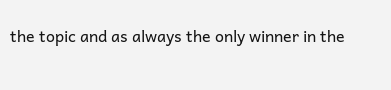the topic and as always the only winner in the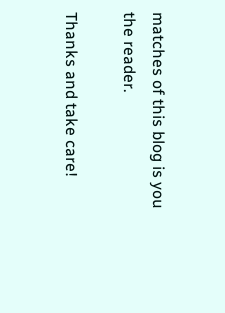matches of this blog is you the reader.

Thanks and take care!